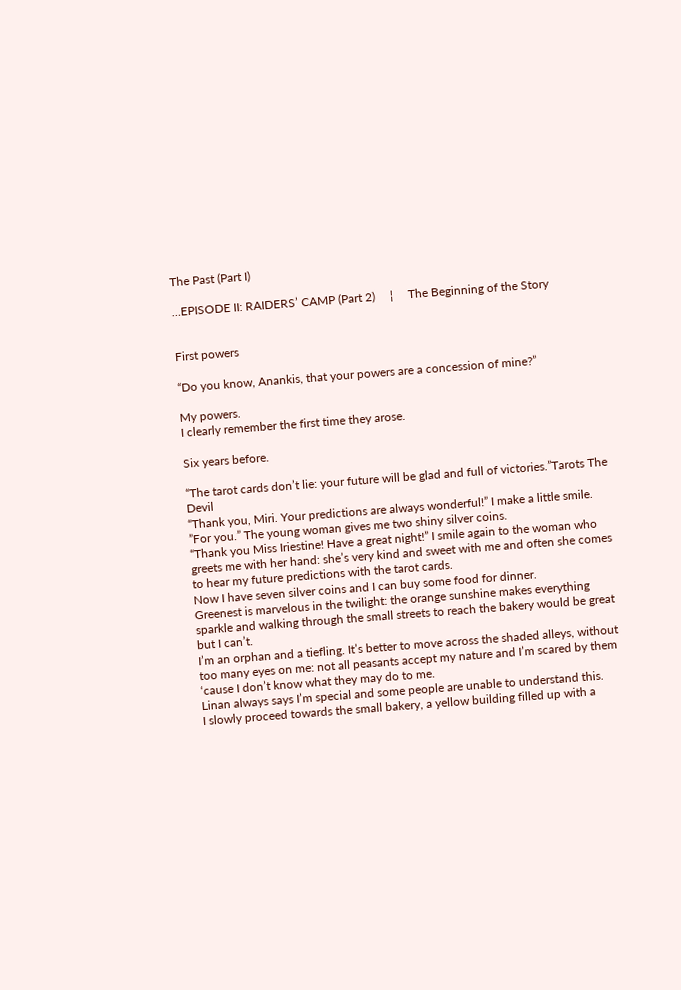The Past (Part I)

…EPISODE II: RAIDERS’ CAMP (Part 2)     ¦     The Beginning of the Story


First powers

“Do you know, Anankis, that your powers are a concession of mine?”

My powers.
I clearly remember the first time they arose.

Six years before.

“The tarot cards don’t lie: your future will be glad and full of victories.”Tarots The Devil
“Thank you, Miri. Your predictions are always wonderful!” I make a little smile.
”For you.” The young woman gives me two shiny silver coins.
“Thank you Miss Iriestine! Have a great night!” I smile again to the woman who greets me with her hand: she’s very kind and sweet with me and often she comes to hear my future predictions with the tarot cards.
Now I have seven silver coins and I can buy some food for dinner.
Greenest is marvelous in the twilight: the orange sunshine makes everything sparkle and walking through the small streets to reach the bakery would be great but I can’t.
I’m an orphan and a tiefling. It’s better to move across the shaded alleys, without too many eyes on me: not all peasants accept my nature and I’m scared by them ‘cause I don’t know what they may do to me.
Linan always says I’m special and some people are unable to understand this.
I slowly proceed towards the small bakery, a yellow building filled up with a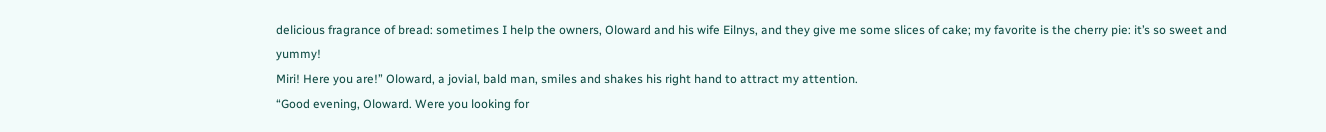delicious fragrance of bread: sometimes I help the owners, Oloward and his wife Eilnys, and they give me some slices of cake; my favorite is the cherry pie: it’s so sweet and yummy!
Miri! Here you are!” Oloward, a jovial, bald man, smiles and shakes his right hand to attract my attention.
“Good evening, Oloward. Were you looking for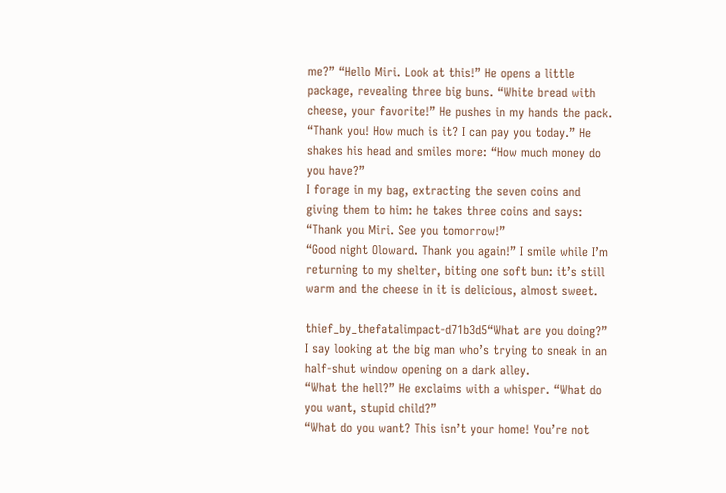me?” “Hello Miri. Look at this!” He opens a little package, revealing three big buns. “White bread with cheese, your favorite!” He pushes in my hands the pack.
“Thank you! How much is it? I can pay you today.” He shakes his head and smiles more: “How much money do you have?”
I forage in my bag, extracting the seven coins and giving them to him: he takes three coins and says: “Thank you Miri. See you tomorrow!”
“Good night Oloward. Thank you again!” I smile while I’m returning to my shelter, biting one soft bun: it’s still warm and the cheese in it is delicious, almost sweet.

thief_by_thefatalimpact-d71b3d5“What are you doing?” I say looking at the big man who’s trying to sneak in an half-shut window opening on a dark alley.
“What the hell?” He exclaims with a whisper. “What do you want, stupid child?”
“What do you want? This isn’t your home! You’re not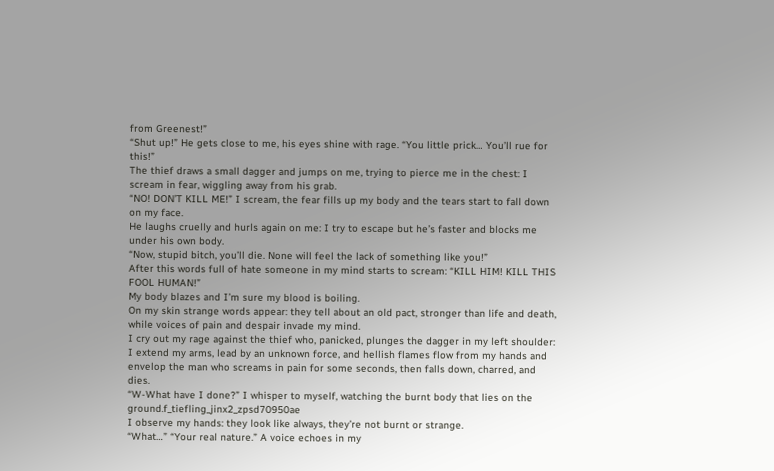from Greenest!”
“Shut up!” He gets close to me, his eyes shine with rage. “You little prick… You’ll rue for this!”
The thief draws a small dagger and jumps on me, trying to pierce me in the chest: I scream in fear, wiggling away from his grab.
“NO! DON’T KILL ME!” I scream, the fear fills up my body and the tears start to fall down on my face.
He laughs cruelly and hurls again on me: I try to escape but he’s faster and blocks me under his own body.
“Now, stupid bitch, you’ll die. None will feel the lack of something like you!”
After this words full of hate someone in my mind starts to scream: “KILL HIM! KILL THIS FOOL HUMAN!”
My body blazes and I’m sure my blood is boiling.
On my skin strange words appear: they tell about an old pact, stronger than life and death, while voices of pain and despair invade my mind.
I cry out my rage against the thief who, panicked, plunges the dagger in my left shoulder: I extend my arms, lead by an unknown force, and hellish flames flow from my hands and envelop the man who screams in pain for some seconds, then falls down, charred, and dies.
“W-What have I done?” I whisper to myself, watching the burnt body that lies on the ground.f_tiefling_jinx2_zpsd70950ae
I observe my hands: they look like always, they’re not burnt or strange.
“What…” “Your real nature.” A voice echoes in my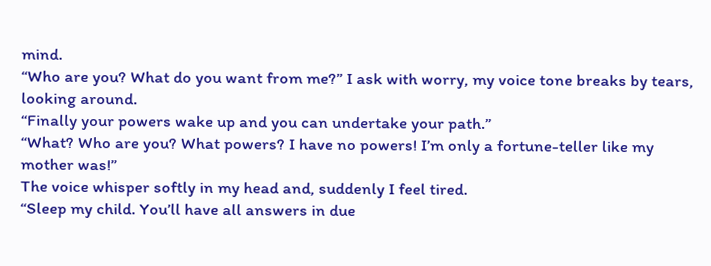mind.
“Who are you? What do you want from me?” I ask with worry, my voice tone breaks by tears, looking around.
“Finally your powers wake up and you can undertake your path.”
“What? Who are you? What powers? I have no powers! I’m only a fortune-teller like my mother was!”
The voice whisper softly in my head and, suddenly I feel tired.
“Sleep my child. You’ll have all answers in due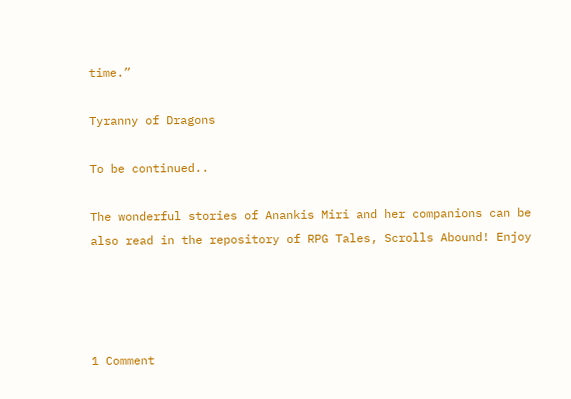time.”

Tyranny of Dragons

To be continued..

The wonderful stories of Anankis Miri and her companions can be also read in the repository of RPG Tales, Scrolls Abound! Enjoy




1 Comment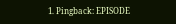1. Pingback: EPISODE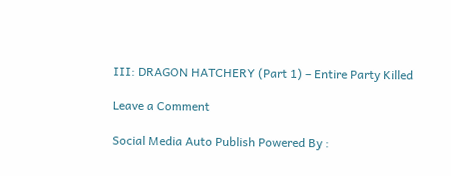III: DRAGON HATCHERY (Part 1) – Entire Party Killed

Leave a Comment

Social Media Auto Publish Powered By :